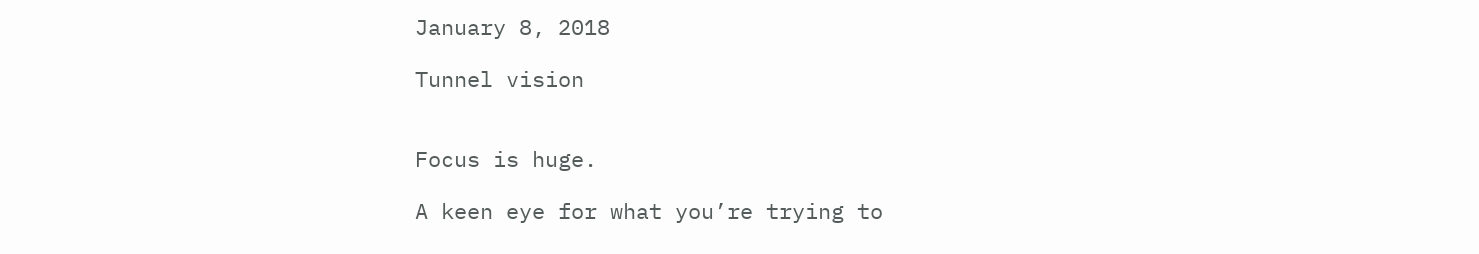January 8, 2018

Tunnel vision


Focus is huge.

A keen eye for what you’re trying to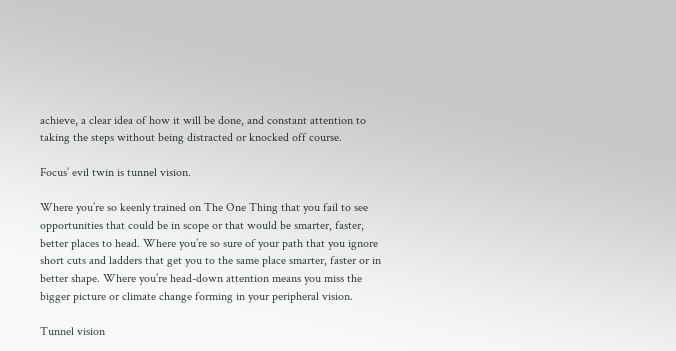achieve, a clear idea of how it will be done, and constant attention to taking the steps without being distracted or knocked off course.

Focus’ evil twin is tunnel vision.

Where you’re so keenly trained on The One Thing that you fail to see opportunities that could be in scope or that would be smarter, faster, better places to head. Where you’re so sure of your path that you ignore short cuts and ladders that get you to the same place smarter, faster or in better shape. Where you’re head-down attention means you miss the bigger picture or climate change forming in your peripheral vision.

Tunnel vision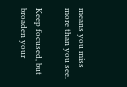means you miss more than you see.

Keep focused, but broaden your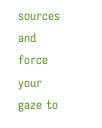sources and force your gaze to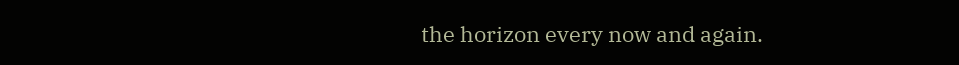the horizon every now and again.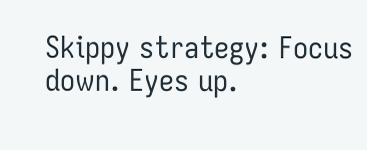Skippy strategy: Focus down. Eyes up.